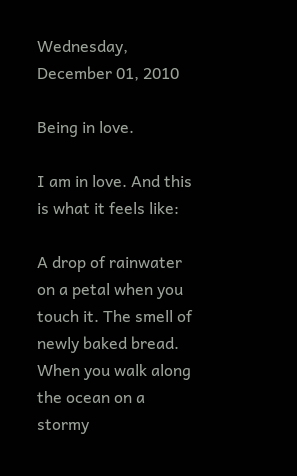Wednesday, December 01, 2010

Being in love.

I am in love. And this is what it feels like:

A drop of rainwater on a petal when you touch it. The smell of newly baked bread. When you walk along the ocean on a stormy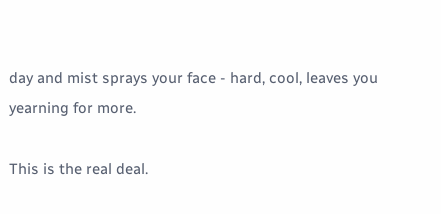day and mist sprays your face - hard, cool, leaves you yearning for more.

This is the real deal.